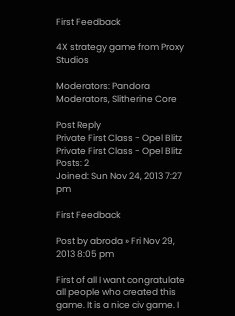First Feedback

4X strategy game from Proxy Studios

Moderators: Pandora Moderators, Slitherine Core

Post Reply
Private First Class - Opel Blitz
Private First Class - Opel Blitz
Posts: 2
Joined: Sun Nov 24, 2013 7:27 pm

First Feedback

Post by abroda » Fri Nov 29, 2013 8:05 pm

First of all I want congratulate all people who created this game. It is a nice civ game. I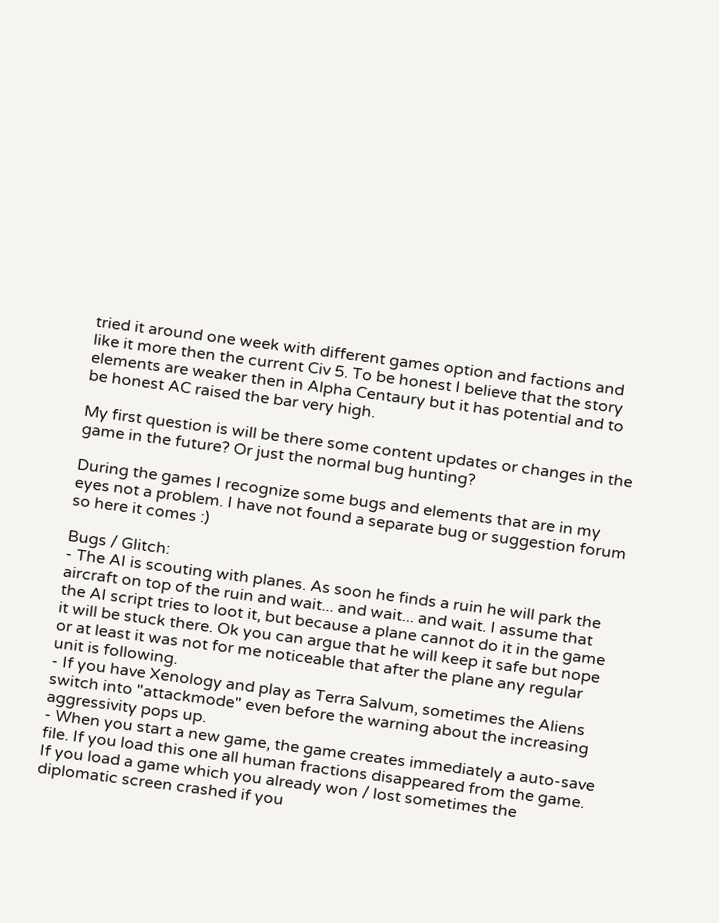tried it around one week with different games option and factions and like it more then the current Civ 5. To be honest I believe that the story elements are weaker then in Alpha Centaury but it has potential and to be honest AC raised the bar very high.

My first question is will be there some content updates or changes in the game in the future? Or just the normal bug hunting?

During the games I recognize some bugs and elements that are in my eyes not a problem. I have not found a separate bug or suggestion forum so here it comes :)

Bugs / Glitch:
- The AI is scouting with planes. As soon he finds a ruin he will park the aircraft on top of the ruin and wait... and wait... and wait. I assume that the AI script tries to loot it, but because a plane cannot do it in the game it will be stuck there. Ok you can argue that he will keep it safe but nope or at least it was not for me noticeable that after the plane any regular unit is following.
- If you have Xenology and play as Terra Salvum, sometimes the Aliens switch into "attackmode" even before the warning about the increasing aggressivity pops up.
- When you start a new game, the game creates immediately a auto-save file. If you load this one all human fractions disappeared from the game. If you load a game which you already won / lost sometimes the diplomatic screen crashed if you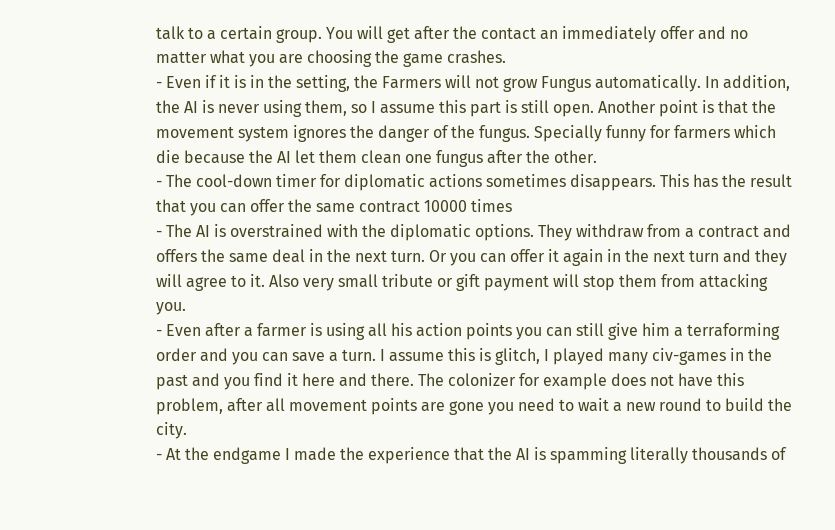talk to a certain group. You will get after the contact an immediately offer and no matter what you are choosing the game crashes.
- Even if it is in the setting, the Farmers will not grow Fungus automatically. In addition, the AI is never using them, so I assume this part is still open. Another point is that the movement system ignores the danger of the fungus. Specially funny for farmers which die because the AI let them clean one fungus after the other.
- The cool-down timer for diplomatic actions sometimes disappears. This has the result that you can offer the same contract 10000 times
- The AI is overstrained with the diplomatic options. They withdraw from a contract and offers the same deal in the next turn. Or you can offer it again in the next turn and they will agree to it. Also very small tribute or gift payment will stop them from attacking you.
- Even after a farmer is using all his action points you can still give him a terraforming order and you can save a turn. I assume this is glitch, I played many civ-games in the past and you find it here and there. The colonizer for example does not have this problem, after all movement points are gone you need to wait a new round to build the city.
- At the endgame I made the experience that the AI is spamming literally thousands of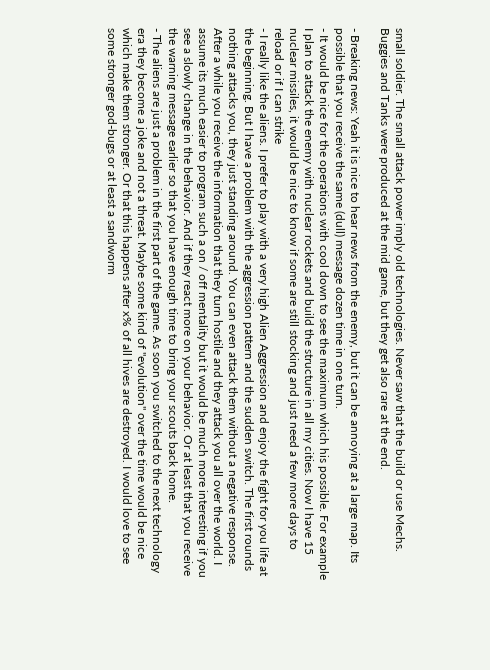small soldier. The small attack power imply old technologies. Never saw that the build or use Mechs. Buggies and Tanks were produced at the mid game, but they get also rare at the end.

- Breaking news: Yeah it is nice to hear news from the enemy, but it can be annoying at a large map. Its possible that you receive the same (dull) message dozen time in one turn.
- It would be nice for the operations with cool down to see the maximum which his possible. For example I plan to attack the enemy with nuclear rockets and build the structure in all my cities. Now I have 15 nuclear missiles, it would be nice to know if some are still stocking and just need a few more days to reload or if I can strike
- I really like the aliens. I prefer to play with a very high Alien Aggression and enjoy the fight for you life at the beginning. But I have a problem with the aggression pattern and the sudden switch. The first rounds nothing attacks you, they just standing around. You can even attack them without a negative response. After a while you receive the information that they turn hostile and they attack you all over the world. I assume its much easier to program such a on / off mentality but it would be much more interesting if you see a slowly change in the behavior. And if they react more on your behavior. Or at least that you receive the warning message earlier so that you have enough time to bring your scouts back home.
- The aliens are just a problem in the first part of the game. As soon you switched to the next technology era they become a joke and not a threat. Maybe some kind of "evolution" over the time would be nice which make them stronger. Or that this happens after x% of all hives are destroyed. I would love to see some stronger god-bugs or at least a sandworm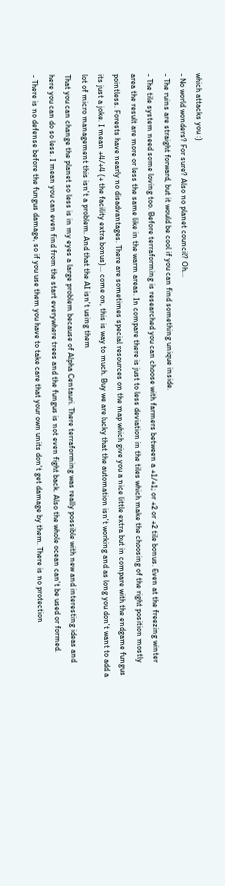which attacks you :)
- No world wonders? For sure? Also no planet council? Oh...
- The ruins are straight forward, but it would be cool if you can find something unique inside.
- The tile system need some loving too. Before terraforming is researched you can choose with farmers between a +1/+1; or +2 or +2 tile bonus. Even at the freezing winter area the result are more or less the same like in the warm areas. In compare there is just to less deviation in the tiles which make the choosing of the right position mostly pointless. Forests have nearly no disadvantages. There are sometimes special resources on the map which give you a nice little extra but in compare with the endgame fungus its just a joke. I mean +4/+4 (+ the facility extra bonus)... come on, this is way to much. Buy we are lucky that the automation isn't working and as long you don't want to add a lot of micro management this isn't a problem. And that the AI isn't using them
That you can change the planet so less is in my eyes a large problem because of Alpha Centauri. There terraforming was really possible with new and interesting ideas and here you can do so less. I mean you can even find from the start everywhere trees and the fungus is not even fight back. Also the whole ocean can't be used or formed.
- There is no defense before the fungus damage, so if you use them you have to take care that your own units don't get damage by them. There is no protection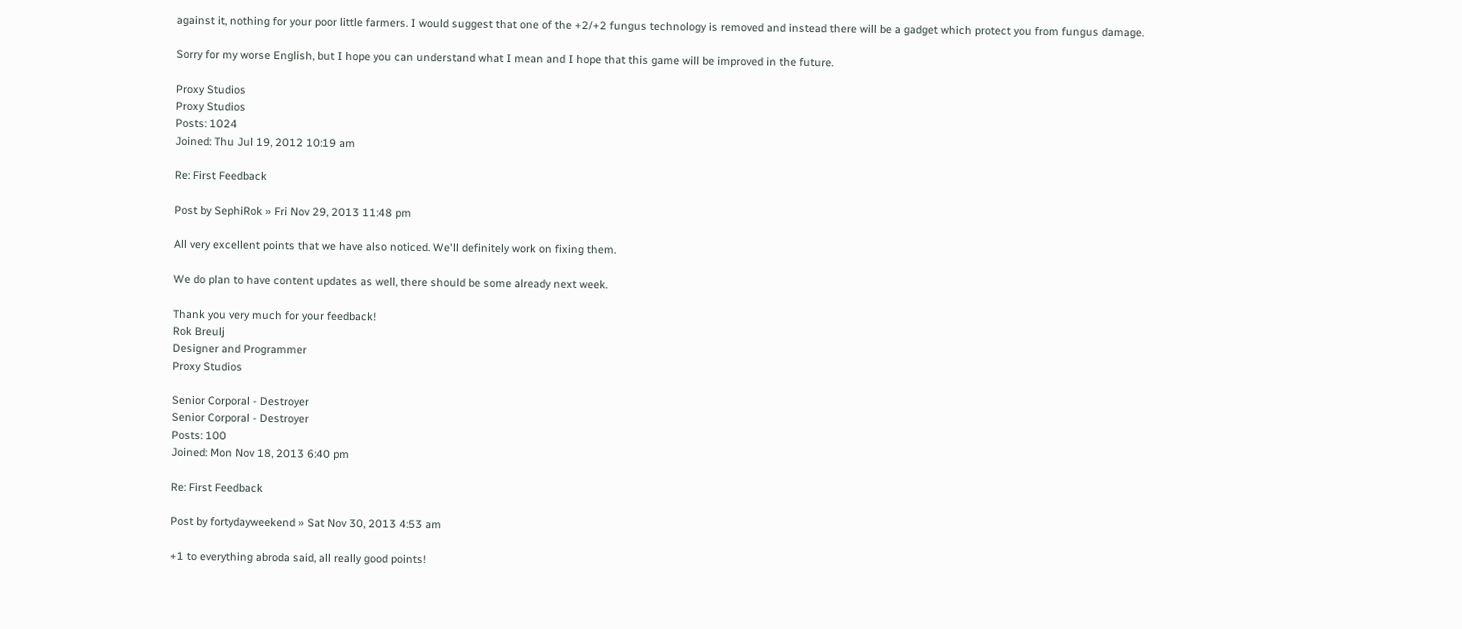against it, nothing for your poor little farmers. I would suggest that one of the +2/+2 fungus technology is removed and instead there will be a gadget which protect you from fungus damage.

Sorry for my worse English, but I hope you can understand what I mean and I hope that this game will be improved in the future.

Proxy Studios
Proxy Studios
Posts: 1024
Joined: Thu Jul 19, 2012 10:19 am

Re: First Feedback

Post by SephiRok » Fri Nov 29, 2013 11:48 pm

All very excellent points that we have also noticed. We'll definitely work on fixing them.

We do plan to have content updates as well, there should be some already next week.

Thank you very much for your feedback!
Rok Breulj
Designer and Programmer
Proxy Studios

Senior Corporal - Destroyer
Senior Corporal - Destroyer
Posts: 100
Joined: Mon Nov 18, 2013 6:40 pm

Re: First Feedback

Post by fortydayweekend » Sat Nov 30, 2013 4:53 am

+1 to everything abroda said, all really good points!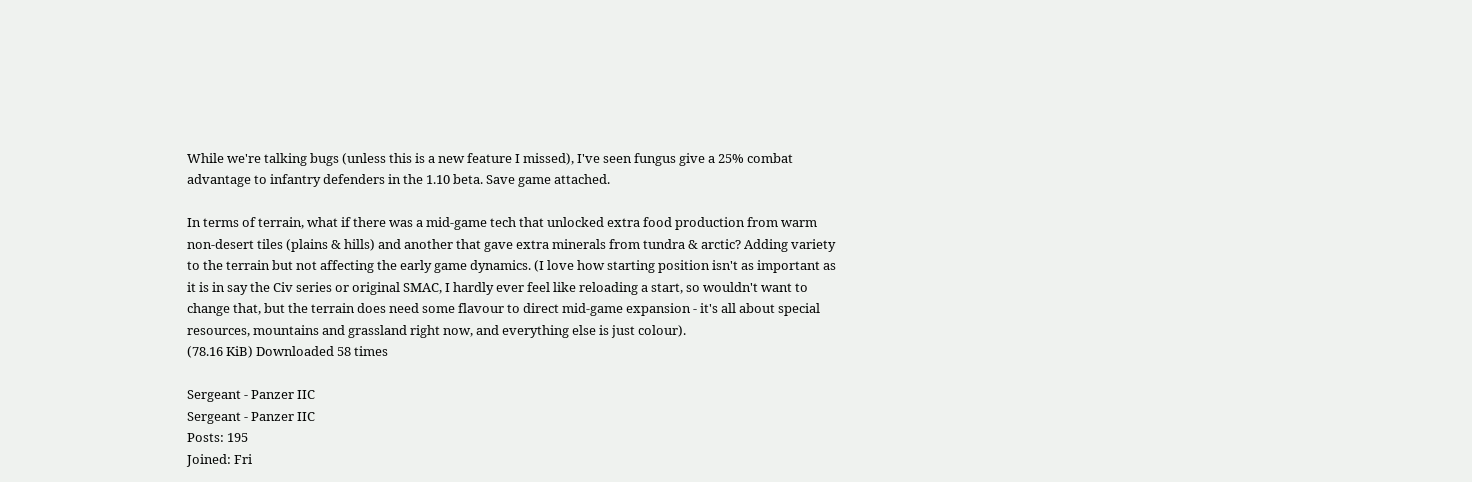While we're talking bugs (unless this is a new feature I missed), I've seen fungus give a 25% combat advantage to infantry defenders in the 1.10 beta. Save game attached.

In terms of terrain, what if there was a mid-game tech that unlocked extra food production from warm non-desert tiles (plains & hills) and another that gave extra minerals from tundra & arctic? Adding variety to the terrain but not affecting the early game dynamics. (I love how starting position isn't as important as it is in say the Civ series or original SMAC, I hardly ever feel like reloading a start, so wouldn't want to change that, but the terrain does need some flavour to direct mid-game expansion - it's all about special resources, mountains and grassland right now, and everything else is just colour).
(78.16 KiB) Downloaded 58 times

Sergeant - Panzer IIC
Sergeant - Panzer IIC
Posts: 195
Joined: Fri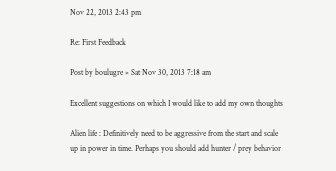Nov 22, 2013 2:43 pm

Re: First Feedback

Post by boulugre » Sat Nov 30, 2013 7:18 am

Excellent suggestions on which I would like to add my own thoughts

Alien life : Definitively need to be aggressive from the start and scale up in power in time. Perhaps you should add hunter / prey behavior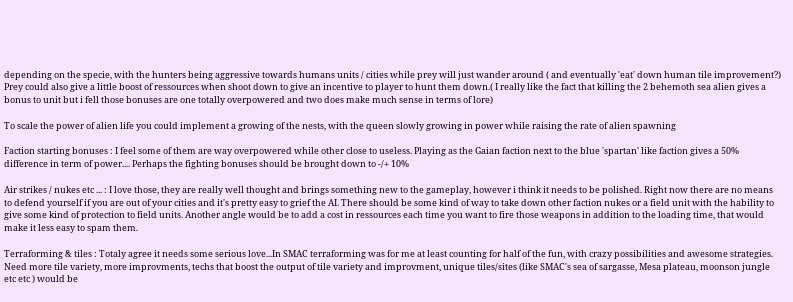depending on the specie, with the hunters being aggressive towards humans units / cities while prey will just wander around ( and eventually 'eat' down human tile improvement?) Prey could also give a little boost of ressources when shoot down to give an incentive to player to hunt them down.( I really like the fact that killing the 2 behemoth sea alien gives a bonus to unit but i fell those bonuses are one totally overpowered and two does make much sense in terms of lore)

To scale the power of alien life you could implement a growing of the nests, with the queen slowly growing in power while raising the rate of alien spawning

Faction starting bonuses : I feel some of them are way overpowered while other close to useless. Playing as the Gaian faction next to the blue 'spartan' like faction gives a 50% difference in term of power.... Perhaps the fighting bonuses should be brought down to -/+ 10%

Air strikes / nukes etc ... : I love those, they are really well thought and brings something new to the gameplay, however i think it needs to be polished. Right now there are no means to defend yourself if you are out of your cities and it's pretty easy to grief the AI. There should be some kind of way to take down other faction nukes or a field unit with the hability to give some kind of protection to field units. Another angle would be to add a cost in ressources each time you want to fire those weapons in addition to the loading time, that would make it less easy to spam them.

Terraforming & tiles : Totaly agree it needs some serious love...In SMAC terraforming was for me at least counting for half of the fun, with crazy possibilities and awesome strategies. Need more tile variety, more improvments, techs that boost the output of tile variety and improvment, unique tiles/sites (like SMAC's sea of sargasse, Mesa plateau, moonson jungle etc etc ) would be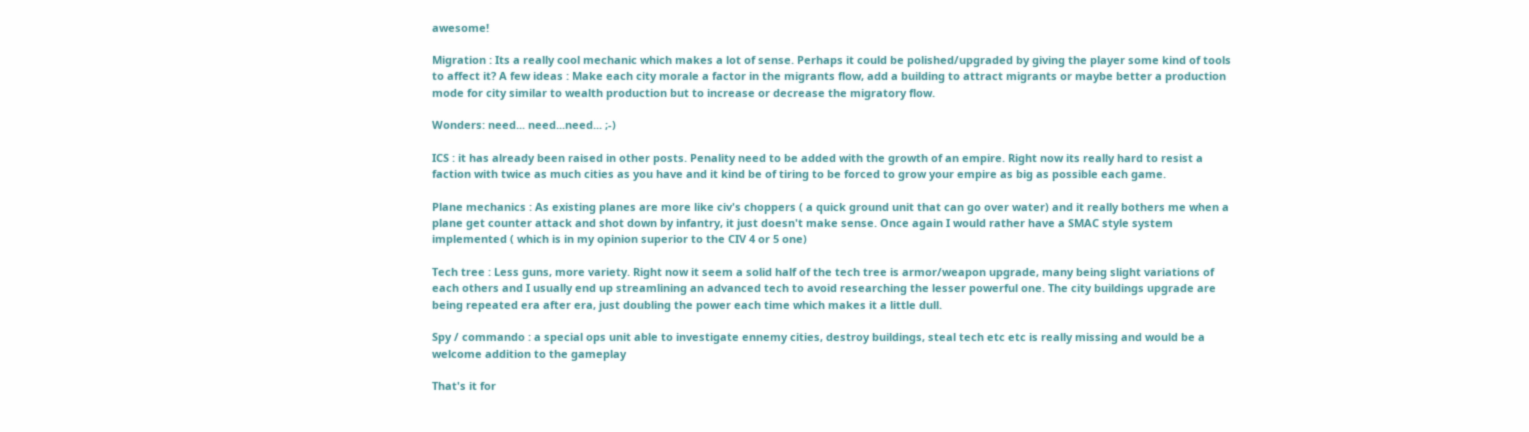awesome!

Migration : Its a really cool mechanic which makes a lot of sense. Perhaps it could be polished/upgraded by giving the player some kind of tools to affect it? A few ideas : Make each city morale a factor in the migrants flow, add a building to attract migrants or maybe better a production mode for city similar to wealth production but to increase or decrease the migratory flow.

Wonders: need... need...need... ;-)

ICS : it has already been raised in other posts. Penality need to be added with the growth of an empire. Right now its really hard to resist a faction with twice as much cities as you have and it kind be of tiring to be forced to grow your empire as big as possible each game.

Plane mechanics : As existing planes are more like civ's choppers ( a quick ground unit that can go over water) and it really bothers me when a plane get counter attack and shot down by infantry, it just doesn't make sense. Once again I would rather have a SMAC style system implemented ( which is in my opinion superior to the CIV 4 or 5 one)

Tech tree : Less guns, more variety. Right now it seem a solid half of the tech tree is armor/weapon upgrade, many being slight variations of each others and I usually end up streamlining an advanced tech to avoid researching the lesser powerful one. The city buildings upgrade are being repeated era after era, just doubling the power each time which makes it a little dull.

Spy / commando : a special ops unit able to investigate ennemy cities, destroy buildings, steal tech etc etc is really missing and would be a welcome addition to the gameplay

That's it for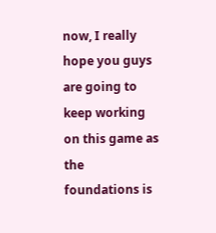now, I really hope you guys are going to keep working on this game as the foundations is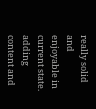really solid and enjoyable in current state. adding content and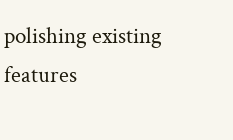polishing existing features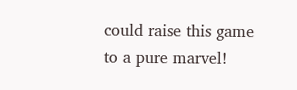could raise this game to a pure marvel!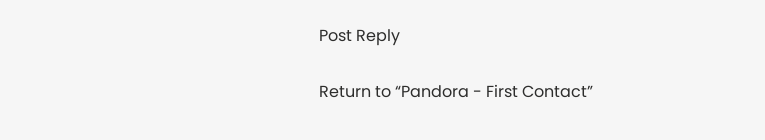Post Reply

Return to “Pandora - First Contact”